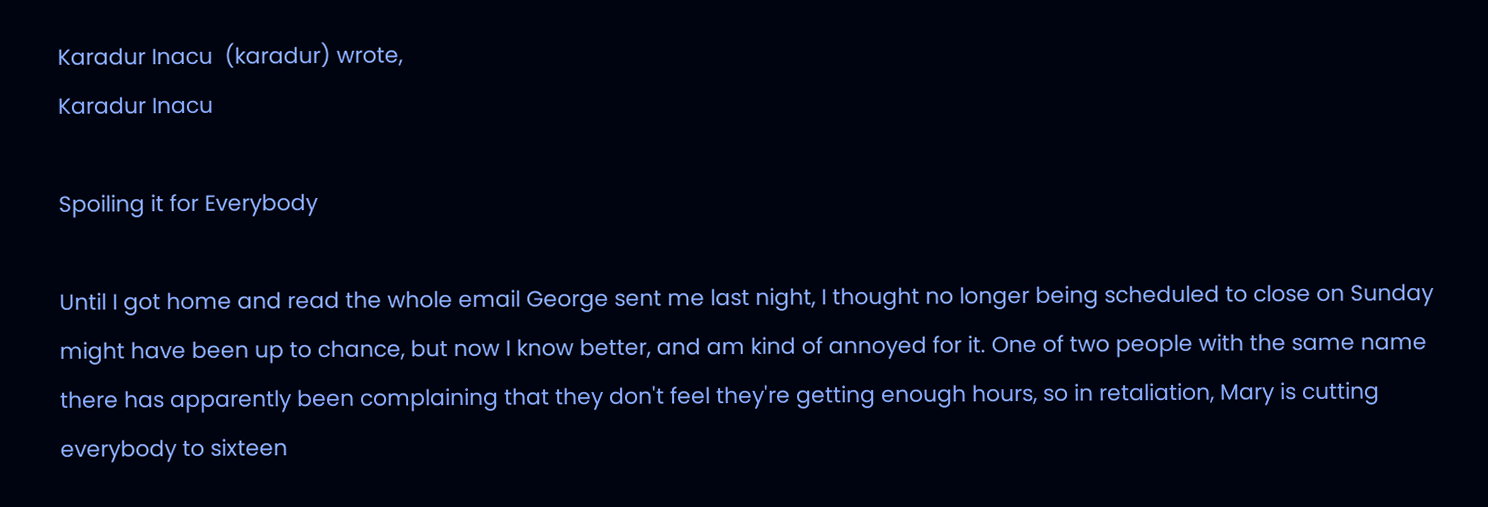Karadur Inacu  (karadur) wrote,
Karadur Inacu

Spoiling it for Everybody

Until I got home and read the whole email George sent me last night, I thought no longer being scheduled to close on Sunday might have been up to chance, but now I know better, and am kind of annoyed for it. One of two people with the same name there has apparently been complaining that they don't feel they're getting enough hours, so in retaliation, Mary is cutting everybody to sixteen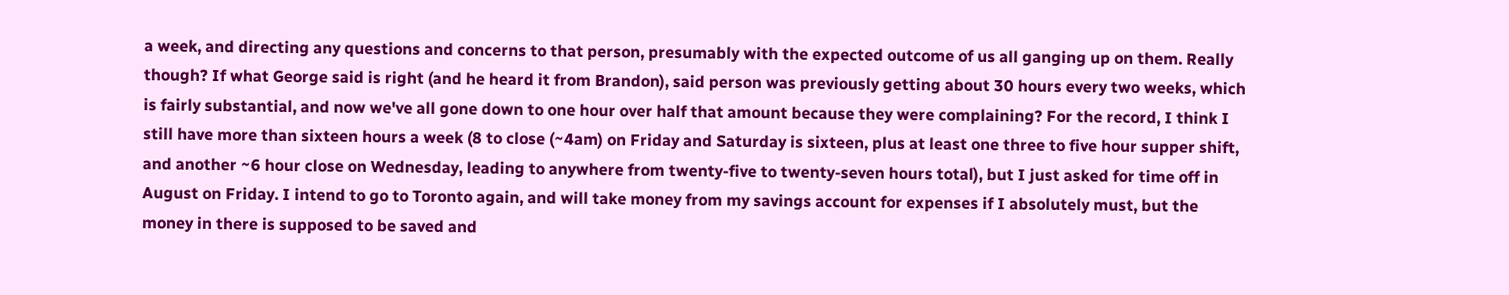a week, and directing any questions and concerns to that person, presumably with the expected outcome of us all ganging up on them. Really though? If what George said is right (and he heard it from Brandon), said person was previously getting about 30 hours every two weeks, which is fairly substantial, and now we've all gone down to one hour over half that amount because they were complaining? For the record, I think I still have more than sixteen hours a week (8 to close (~4am) on Friday and Saturday is sixteen, plus at least one three to five hour supper shift, and another ~6 hour close on Wednesday, leading to anywhere from twenty-five to twenty-seven hours total), but I just asked for time off in August on Friday. I intend to go to Toronto again, and will take money from my savings account for expenses if I absolutely must, but the money in there is supposed to be saved and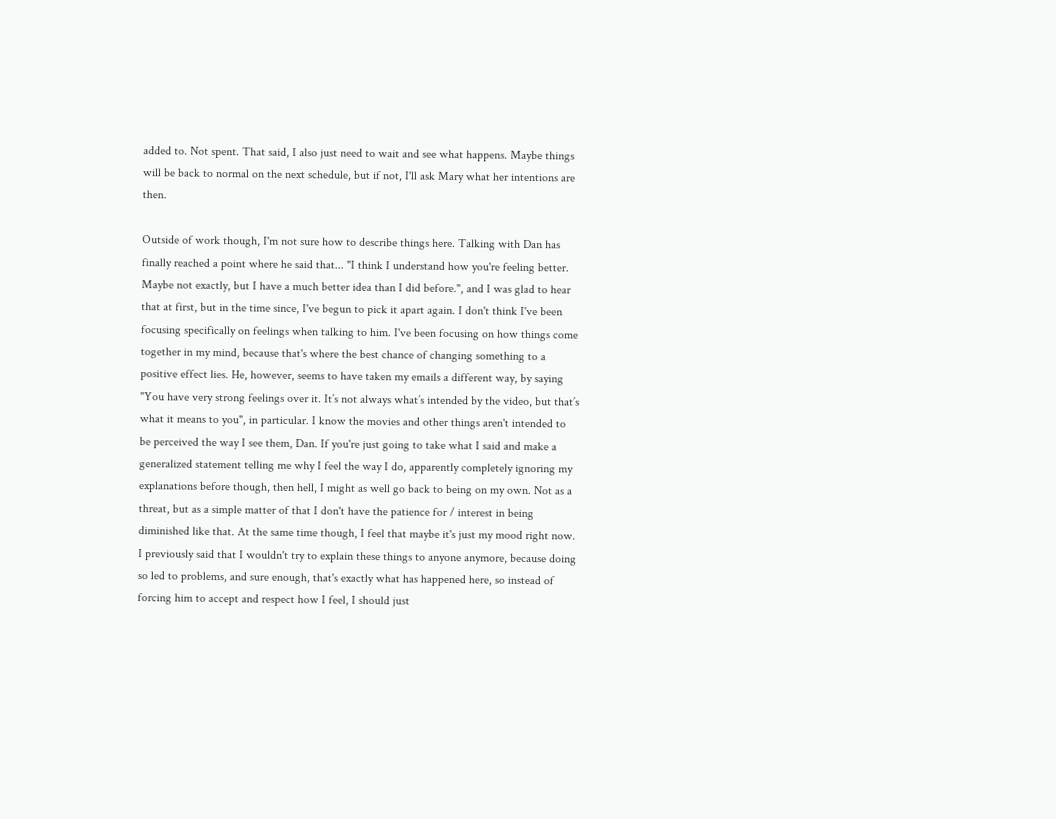added to. Not spent. That said, I also just need to wait and see what happens. Maybe things will be back to normal on the next schedule, but if not, I'll ask Mary what her intentions are then.

Outside of work though, I'm not sure how to describe things here. Talking with Dan has finally reached a point where he said that... "I think I understand how you're feeling better. Maybe not exactly, but I have a much better idea than I did before.", and I was glad to hear that at first, but in the time since, I've begun to pick it apart again. I don't think I've been focusing specifically on feelings when talking to him. I've been focusing on how things come together in my mind, because that's where the best chance of changing something to a positive effect lies. He, however, seems to have taken my emails a different way, by saying "You have very strong feelings over it. It’s not always what’s intended by the video, but that’s what it means to you", in particular. I know the movies and other things aren't intended to be perceived the way I see them, Dan. If you're just going to take what I said and make a generalized statement telling me why I feel the way I do, apparently completely ignoring my explanations before though, then hell, I might as well go back to being on my own. Not as a threat, but as a simple matter of that I don't have the patience for / interest in being diminished like that. At the same time though, I feel that maybe it's just my mood right now. I previously said that I wouldn't try to explain these things to anyone anymore, because doing so led to problems, and sure enough, that's exactly what has happened here, so instead of forcing him to accept and respect how I feel, I should just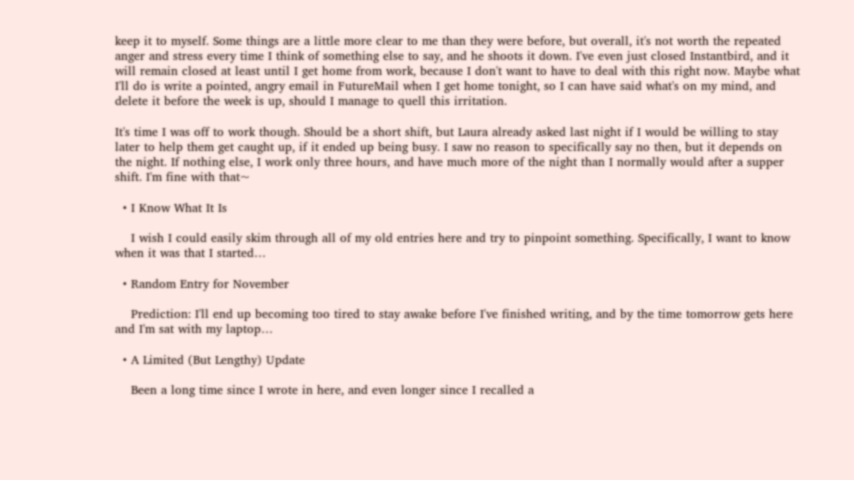keep it to myself. Some things are a little more clear to me than they were before, but overall, it's not worth the repeated anger and stress every time I think of something else to say, and he shoots it down. I've even just closed Instantbird, and it will remain closed at least until I get home from work, because I don't want to have to deal with this right now. Maybe what I'll do is write a pointed, angry email in FutureMail when I get home tonight, so I can have said what's on my mind, and delete it before the week is up, should I manage to quell this irritation.

It's time I was off to work though. Should be a short shift, but Laura already asked last night if I would be willing to stay later to help them get caught up, if it ended up being busy. I saw no reason to specifically say no then, but it depends on the night. If nothing else, I work only three hours, and have much more of the night than I normally would after a supper shift. I'm fine with that~

  • I Know What It Is

    I wish I could easily skim through all of my old entries here and try to pinpoint something. Specifically, I want to know when it was that I started…

  • Random Entry for November

    Prediction: I'll end up becoming too tired to stay awake before I've finished writing, and by the time tomorrow gets here and I'm sat with my laptop…

  • A Limited (But Lengthy) Update

    Been a long time since I wrote in here, and even longer since I recalled a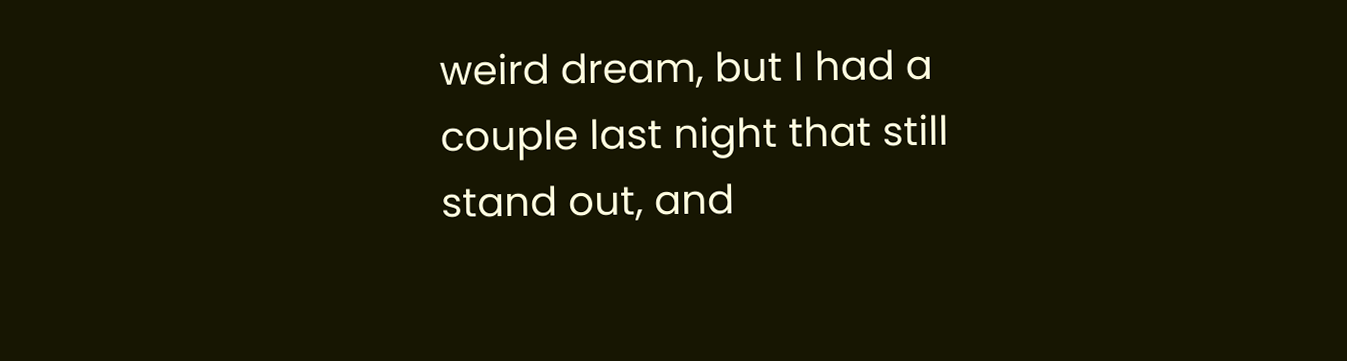weird dream, but I had a couple last night that still stand out, and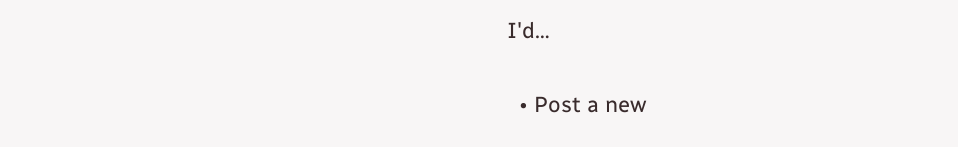I'd…

  • Post a new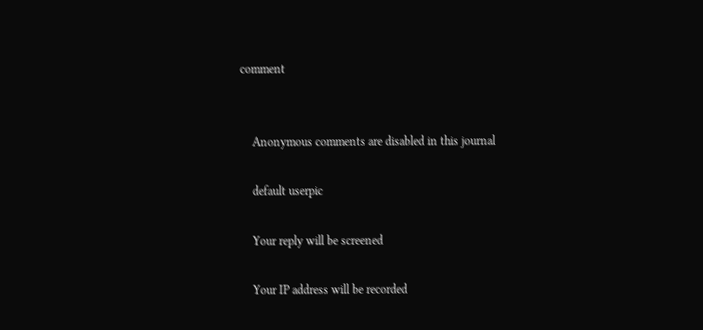comment


    Anonymous comments are disabled in this journal

    default userpic

    Your reply will be screened

    Your IP address will be recorded